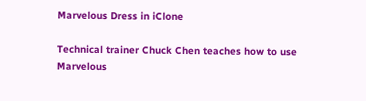Marvelous Dress in iClone

Technical trainer Chuck Chen teaches how to use Marvelous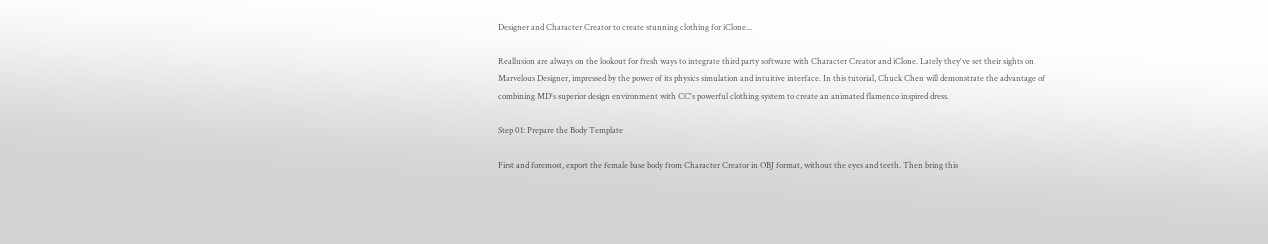Designer and Character Creator to create stunning clothing for iClone...

Reallusion are always on the lookout for fresh ways to integrate third party software with Character Creator and iClone. Lately they've set their sights on Marvelous Designer, impressed by the power of its physics simulation and intuitive interface. In this tutorial, Chuck Chen will demonstrate the advantage of combining MD's superior design environment with CC's powerful clothing system to create an animated flamenco inspired dress.

Step 01: Prepare the Body Template

First and foremost, export the female base body from Character Creator in OBJ format, without the eyes and teeth. Then bring this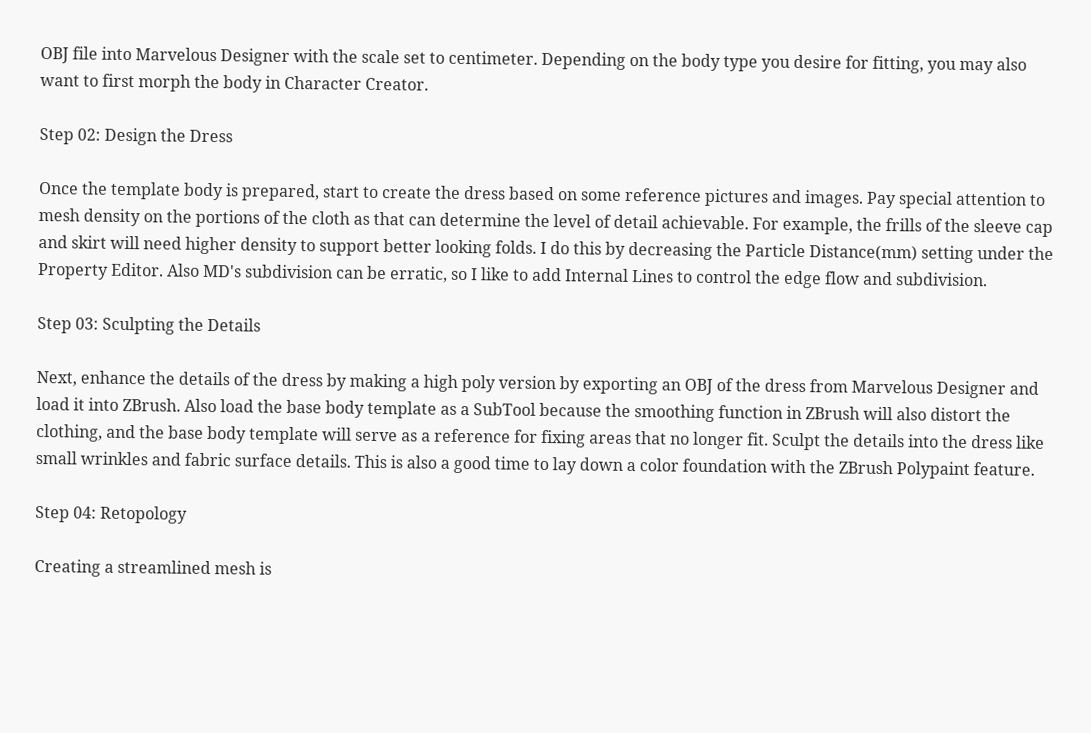OBJ file into Marvelous Designer with the scale set to centimeter. Depending on the body type you desire for fitting, you may also want to first morph the body in Character Creator.

Step 02: Design the Dress

Once the template body is prepared, start to create the dress based on some reference pictures and images. Pay special attention to mesh density on the portions of the cloth as that can determine the level of detail achievable. For example, the frills of the sleeve cap and skirt will need higher density to support better looking folds. I do this by decreasing the Particle Distance(mm) setting under the Property Editor. Also MD's subdivision can be erratic, so I like to add Internal Lines to control the edge flow and subdivision.

Step 03: Sculpting the Details

Next, enhance the details of the dress by making a high poly version by exporting an OBJ of the dress from Marvelous Designer and load it into ZBrush. Also load the base body template as a SubTool because the smoothing function in ZBrush will also distort the clothing, and the base body template will serve as a reference for fixing areas that no longer fit. Sculpt the details into the dress like small wrinkles and fabric surface details. This is also a good time to lay down a color foundation with the ZBrush Polypaint feature.

Step 04: Retopology

Creating a streamlined mesh is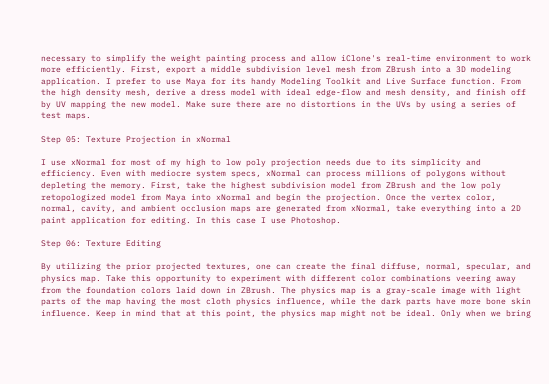necessary to simplify the weight painting process and allow iClone's real-time environment to work more efficiently. First, export a middle subdivision level mesh from ZBrush into a 3D modeling application. I prefer to use Maya for its handy Modeling Toolkit and Live Surface function. From the high density mesh, derive a dress model with ideal edge-flow and mesh density, and finish off by UV mapping the new model. Make sure there are no distortions in the UVs by using a series of test maps.

Step 05: Texture Projection in xNormal

I use xNormal for most of my high to low poly projection needs due to its simplicity and efficiency. Even with mediocre system specs, xNormal can process millions of polygons without depleting the memory. First, take the highest subdivision model from ZBrush and the low poly retopologized model from Maya into xNormal and begin the projection. Once the vertex color, normal, cavity, and ambient occlusion maps are generated from xNormal, take everything into a 2D paint application for editing. In this case I use Photoshop.

Step 06: Texture Editing

By utilizing the prior projected textures, one can create the final diffuse, normal, specular, and physics map. Take this opportunity to experiment with different color combinations veering away from the foundation colors laid down in ZBrush. The physics map is a gray-scale image with light parts of the map having the most cloth physics influence, while the dark parts have more bone skin influence. Keep in mind that at this point, the physics map might not be ideal. Only when we bring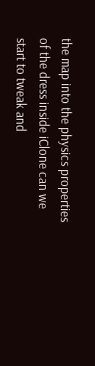the map into the physics properties of the dress inside iClone can we start to tweak and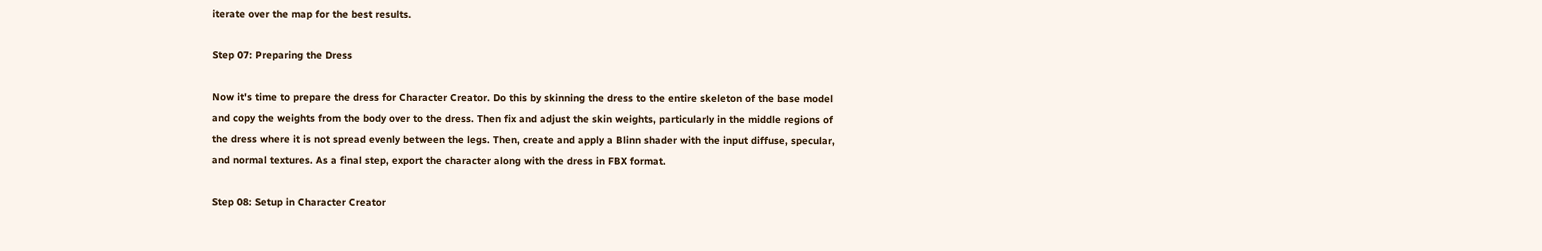iterate over the map for the best results.

Step 07: Preparing the Dress

Now it's time to prepare the dress for Character Creator. Do this by skinning the dress to the entire skeleton of the base model and copy the weights from the body over to the dress. Then fix and adjust the skin weights, particularly in the middle regions of the dress where it is not spread evenly between the legs. Then, create and apply a Blinn shader with the input diffuse, specular, and normal textures. As a final step, export the character along with the dress in FBX format.

Step 08: Setup in Character Creator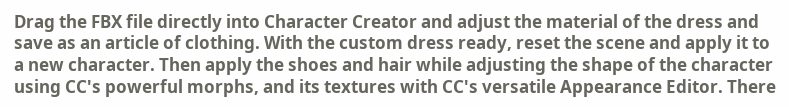Drag the FBX file directly into Character Creator and adjust the material of the dress and save as an article of clothing. With the custom dress ready, reset the scene and apply it to a new character. Then apply the shoes and hair while adjusting the shape of the character using CC's powerful morphs, and its textures with CC's versatile Appearance Editor. There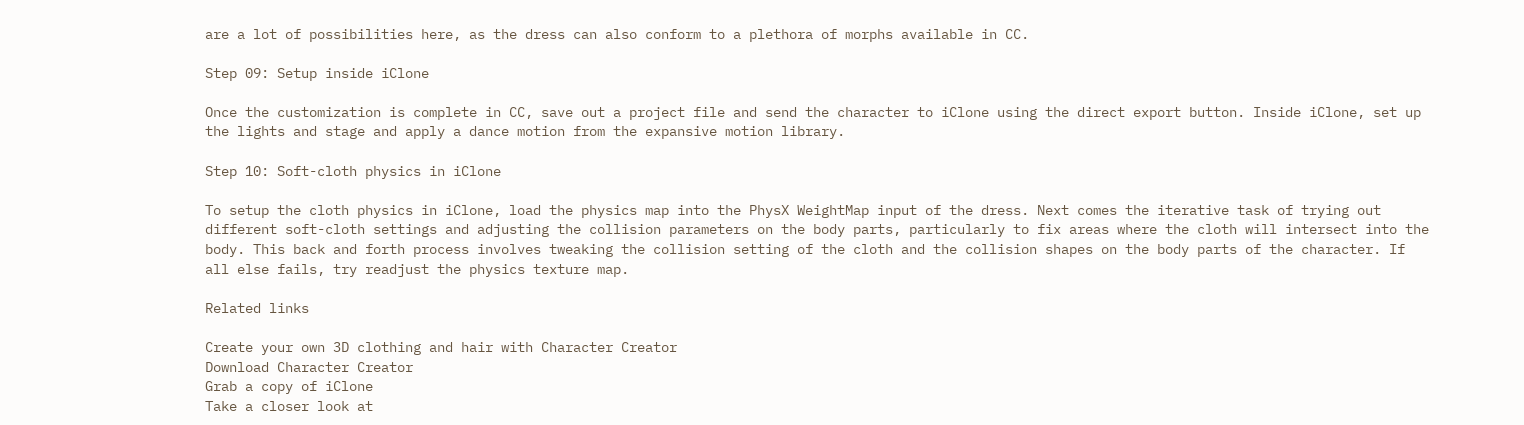are a lot of possibilities here, as the dress can also conform to a plethora of morphs available in CC.

Step 09: Setup inside iClone

Once the customization is complete in CC, save out a project file and send the character to iClone using the direct export button. Inside iClone, set up the lights and stage and apply a dance motion from the expansive motion library.

Step 10: Soft-cloth physics in iClone

To setup the cloth physics in iClone, load the physics map into the PhysX WeightMap input of the dress. Next comes the iterative task of trying out different soft-cloth settings and adjusting the collision parameters on the body parts, particularly to fix areas where the cloth will intersect into the body. This back and forth process involves tweaking the collision setting of the cloth and the collision shapes on the body parts of the character. If all else fails, try readjust the physics texture map.

Related links

Create your own 3D clothing and hair with Character Creator
Download Character Creator
Grab a copy of iClone
Take a closer look at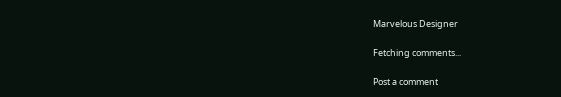Marvelous Designer

Fetching comments...

Post a comment